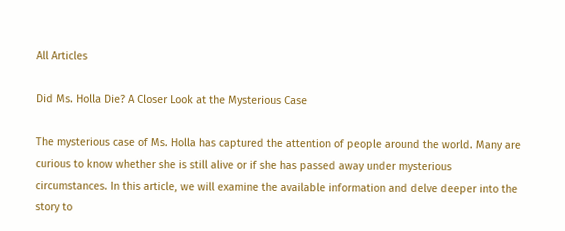All Articles

Did Ms. Holla Die? A Closer Look at the Mysterious Case

The mysterious case of Ms. Holla has captured the attention of people around the world. Many are curious to know whether she is still alive or if she has passed away under mysterious circumstances. In this article, we will examine the available information and delve deeper into the story to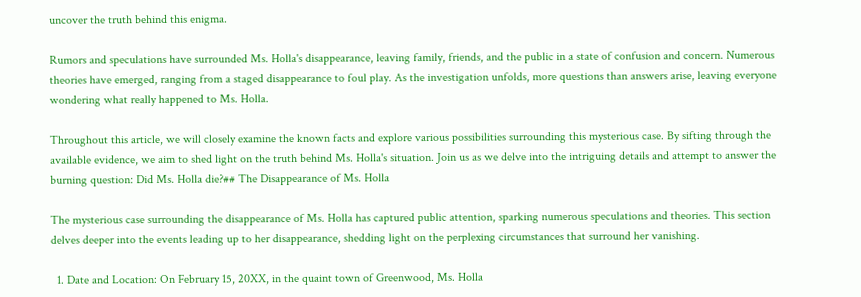uncover the truth behind this enigma.

Rumors and speculations have surrounded Ms. Holla's disappearance, leaving family, friends, and the public in a state of confusion and concern. Numerous theories have emerged, ranging from a staged disappearance to foul play. As the investigation unfolds, more questions than answers arise, leaving everyone wondering what really happened to Ms. Holla.

Throughout this article, we will closely examine the known facts and explore various possibilities surrounding this mysterious case. By sifting through the available evidence, we aim to shed light on the truth behind Ms. Holla's situation. Join us as we delve into the intriguing details and attempt to answer the burning question: Did Ms. Holla die?## The Disappearance of Ms. Holla

The mysterious case surrounding the disappearance of Ms. Holla has captured public attention, sparking numerous speculations and theories. This section delves deeper into the events leading up to her disappearance, shedding light on the perplexing circumstances that surround her vanishing.

  1. Date and Location: On February 15, 20XX, in the quaint town of Greenwood, Ms. Holla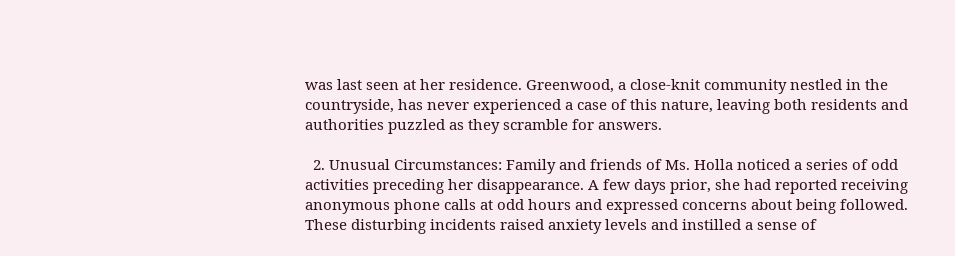was last seen at her residence. Greenwood, a close-knit community nestled in the countryside, has never experienced a case of this nature, leaving both residents and authorities puzzled as they scramble for answers.

  2. Unusual Circumstances: Family and friends of Ms. Holla noticed a series of odd activities preceding her disappearance. A few days prior, she had reported receiving anonymous phone calls at odd hours and expressed concerns about being followed. These disturbing incidents raised anxiety levels and instilled a sense of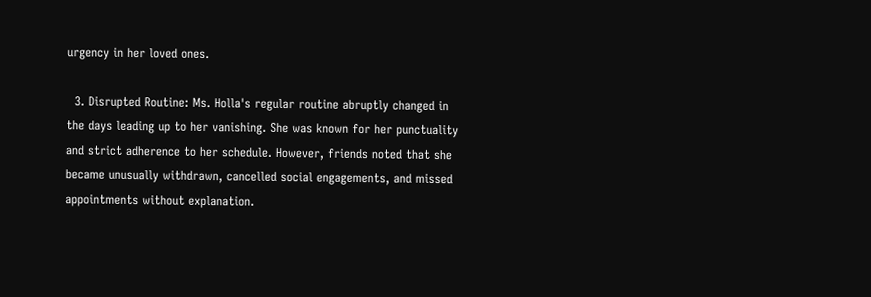urgency in her loved ones.

  3. Disrupted Routine: Ms. Holla's regular routine abruptly changed in the days leading up to her vanishing. She was known for her punctuality and strict adherence to her schedule. However, friends noted that she became unusually withdrawn, cancelled social engagements, and missed appointments without explanation.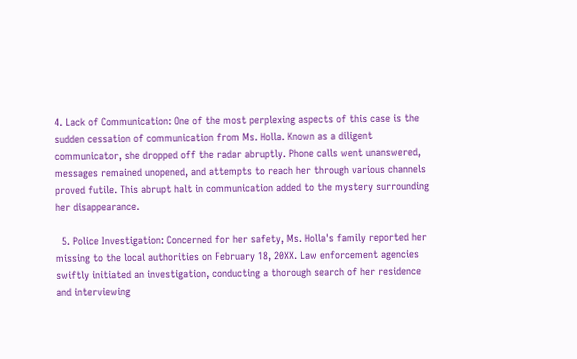4. Lack of Communication: One of the most perplexing aspects of this case is the sudden cessation of communication from Ms. Holla. Known as a diligent communicator, she dropped off the radar abruptly. Phone calls went unanswered, messages remained unopened, and attempts to reach her through various channels proved futile. This abrupt halt in communication added to the mystery surrounding her disappearance.

  5. Police Investigation: Concerned for her safety, Ms. Holla's family reported her missing to the local authorities on February 18, 20XX. Law enforcement agencies swiftly initiated an investigation, conducting a thorough search of her residence and interviewing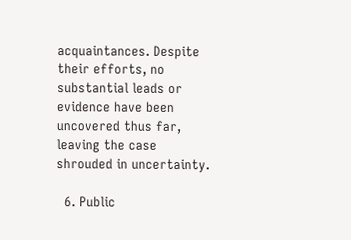acquaintances. Despite their efforts, no substantial leads or evidence have been uncovered thus far, leaving the case shrouded in uncertainty.

  6. Public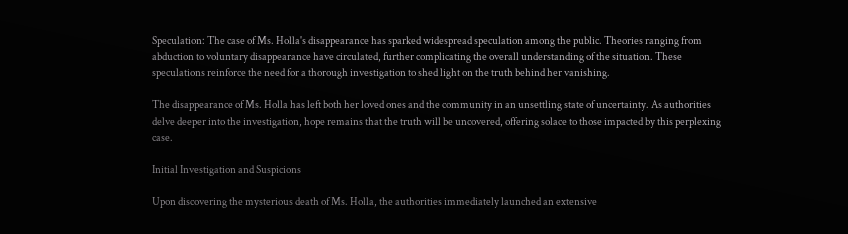Speculation: The case of Ms. Holla's disappearance has sparked widespread speculation among the public. Theories ranging from abduction to voluntary disappearance have circulated, further complicating the overall understanding of the situation. These speculations reinforce the need for a thorough investigation to shed light on the truth behind her vanishing.

The disappearance of Ms. Holla has left both her loved ones and the community in an unsettling state of uncertainty. As authorities delve deeper into the investigation, hope remains that the truth will be uncovered, offering solace to those impacted by this perplexing case.

Initial Investigation and Suspicions

Upon discovering the mysterious death of Ms. Holla, the authorities immediately launched an extensive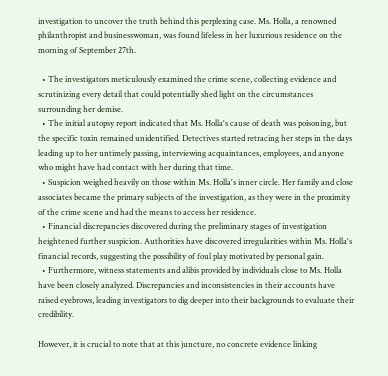investigation to uncover the truth behind this perplexing case. Ms. Holla, a renowned philanthropist and businesswoman, was found lifeless in her luxurious residence on the morning of September 27th.

  • The investigators meticulously examined the crime scene, collecting evidence and scrutinizing every detail that could potentially shed light on the circumstances surrounding her demise.
  • The initial autopsy report indicated that Ms. Holla's cause of death was poisoning, but the specific toxin remained unidentified. Detectives started retracing her steps in the days leading up to her untimely passing, interviewing acquaintances, employees, and anyone who might have had contact with her during that time.
  • Suspicion weighed heavily on those within Ms. Holla's inner circle. Her family and close associates became the primary subjects of the investigation, as they were in the proximity of the crime scene and had the means to access her residence.
  • Financial discrepancies discovered during the preliminary stages of investigation heightened further suspicion. Authorities have discovered irregularities within Ms. Holla's financial records, suggesting the possibility of foul play motivated by personal gain.
  • Furthermore, witness statements and alibis provided by individuals close to Ms. Holla have been closely analyzed. Discrepancies and inconsistencies in their accounts have raised eyebrows, leading investigators to dig deeper into their backgrounds to evaluate their credibility.

However, it is crucial to note that at this juncture, no concrete evidence linking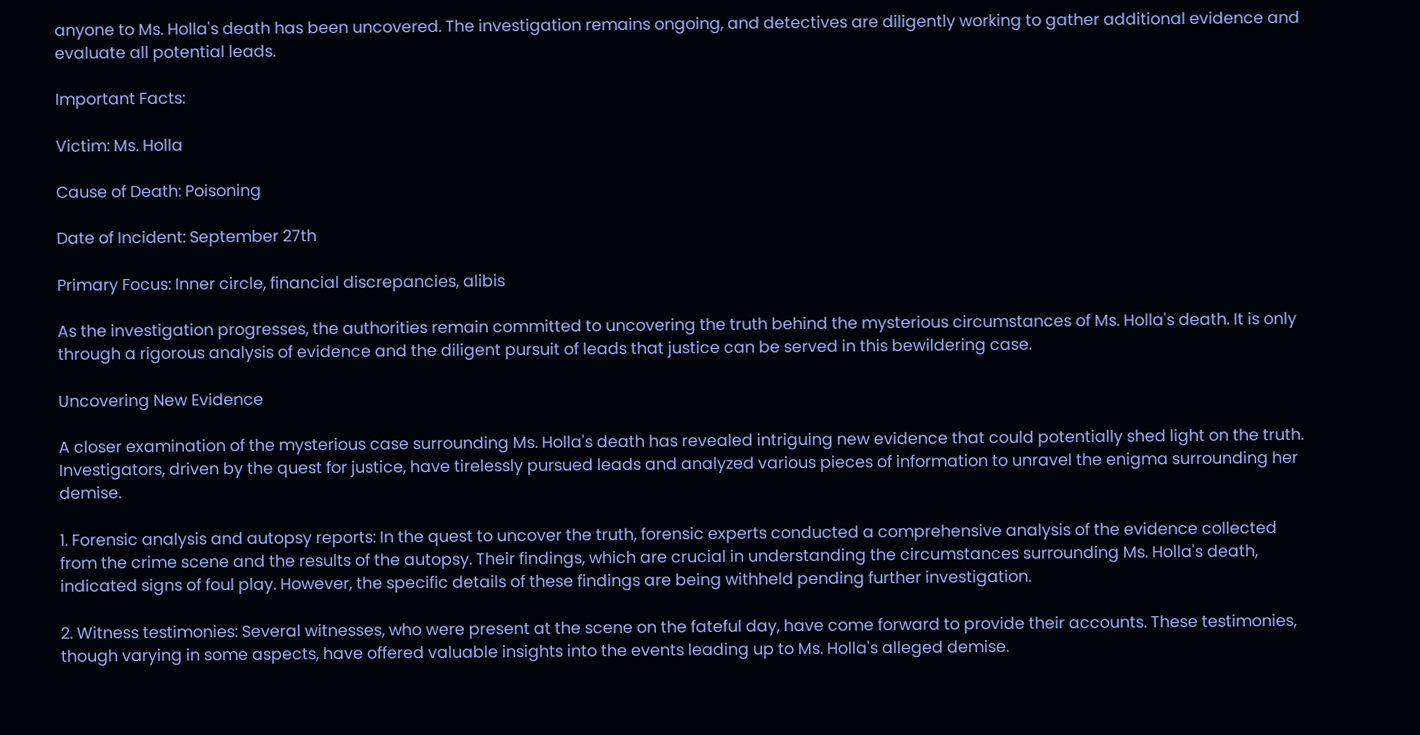anyone to Ms. Holla's death has been uncovered. The investigation remains ongoing, and detectives are diligently working to gather additional evidence and evaluate all potential leads.

Important Facts:

Victim: Ms. Holla

Cause of Death: Poisoning

Date of Incident: September 27th

Primary Focus: Inner circle, financial discrepancies, alibis

As the investigation progresses, the authorities remain committed to uncovering the truth behind the mysterious circumstances of Ms. Holla's death. It is only through a rigorous analysis of evidence and the diligent pursuit of leads that justice can be served in this bewildering case.

Uncovering New Evidence

A closer examination of the mysterious case surrounding Ms. Holla's death has revealed intriguing new evidence that could potentially shed light on the truth. Investigators, driven by the quest for justice, have tirelessly pursued leads and analyzed various pieces of information to unravel the enigma surrounding her demise.

1. Forensic analysis and autopsy reports: In the quest to uncover the truth, forensic experts conducted a comprehensive analysis of the evidence collected from the crime scene and the results of the autopsy. Their findings, which are crucial in understanding the circumstances surrounding Ms. Holla's death, indicated signs of foul play. However, the specific details of these findings are being withheld pending further investigation.

2. Witness testimonies: Several witnesses, who were present at the scene on the fateful day, have come forward to provide their accounts. These testimonies, though varying in some aspects, have offered valuable insights into the events leading up to Ms. Holla's alleged demise.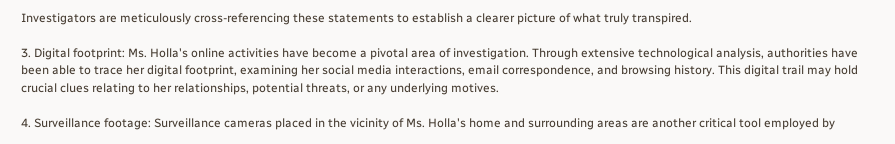Investigators are meticulously cross-referencing these statements to establish a clearer picture of what truly transpired.

3. Digital footprint: Ms. Holla's online activities have become a pivotal area of investigation. Through extensive technological analysis, authorities have been able to trace her digital footprint, examining her social media interactions, email correspondence, and browsing history. This digital trail may hold crucial clues relating to her relationships, potential threats, or any underlying motives.

4. Surveillance footage: Surveillance cameras placed in the vicinity of Ms. Holla's home and surrounding areas are another critical tool employed by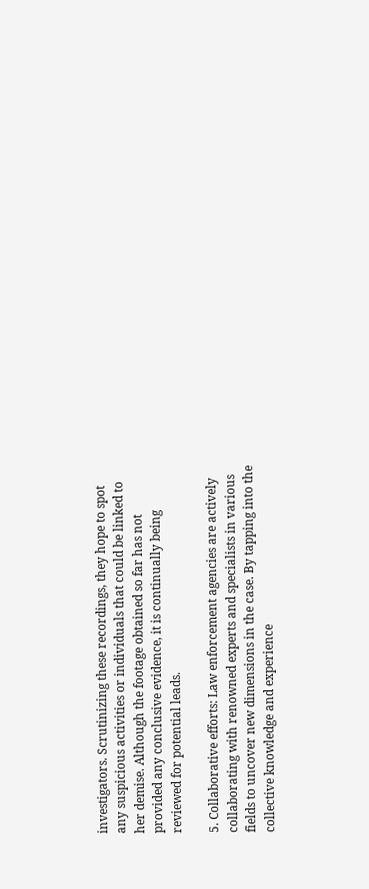investigators. Scrutinizing these recordings, they hope to spot any suspicious activities or individuals that could be linked to her demise. Although the footage obtained so far has not provided any conclusive evidence, it is continually being reviewed for potential leads.

5. Collaborative efforts: Law enforcement agencies are actively collaborating with renowned experts and specialists in various fields to uncover new dimensions in the case. By tapping into the collective knowledge and experience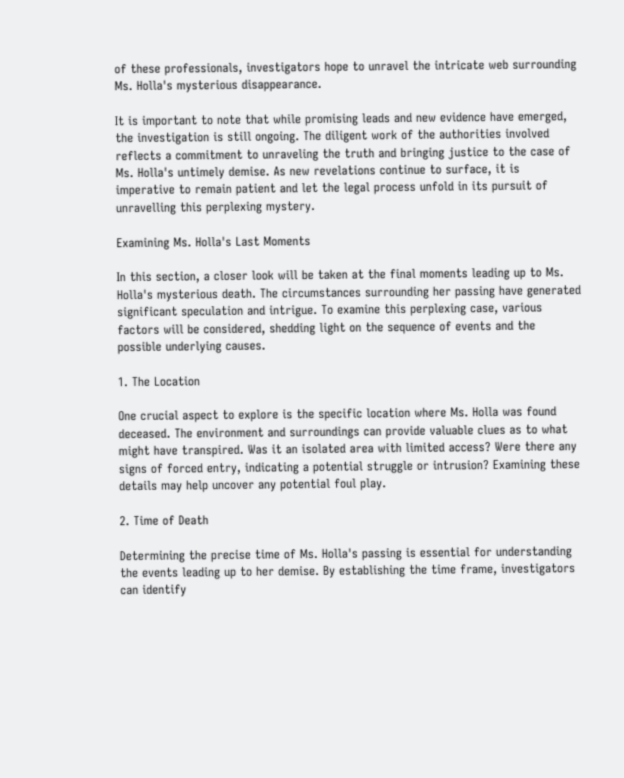of these professionals, investigators hope to unravel the intricate web surrounding Ms. Holla's mysterious disappearance.

It is important to note that while promising leads and new evidence have emerged, the investigation is still ongoing. The diligent work of the authorities involved reflects a commitment to unraveling the truth and bringing justice to the case of Ms. Holla's untimely demise. As new revelations continue to surface, it is imperative to remain patient and let the legal process unfold in its pursuit of unravelling this perplexing mystery.

Examining Ms. Holla's Last Moments

In this section, a closer look will be taken at the final moments leading up to Ms. Holla's mysterious death. The circumstances surrounding her passing have generated significant speculation and intrigue. To examine this perplexing case, various factors will be considered, shedding light on the sequence of events and the possible underlying causes.

1. The Location

One crucial aspect to explore is the specific location where Ms. Holla was found deceased. The environment and surroundings can provide valuable clues as to what might have transpired. Was it an isolated area with limited access? Were there any signs of forced entry, indicating a potential struggle or intrusion? Examining these details may help uncover any potential foul play.

2. Time of Death

Determining the precise time of Ms. Holla's passing is essential for understanding the events leading up to her demise. By establishing the time frame, investigators can identify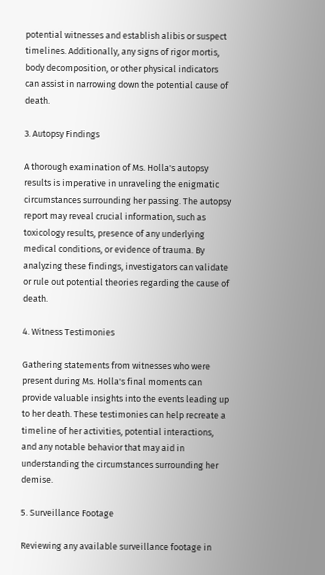potential witnesses and establish alibis or suspect timelines. Additionally, any signs of rigor mortis, body decomposition, or other physical indicators can assist in narrowing down the potential cause of death.

3. Autopsy Findings

A thorough examination of Ms. Holla's autopsy results is imperative in unraveling the enigmatic circumstances surrounding her passing. The autopsy report may reveal crucial information, such as toxicology results, presence of any underlying medical conditions, or evidence of trauma. By analyzing these findings, investigators can validate or rule out potential theories regarding the cause of death.

4. Witness Testimonies

Gathering statements from witnesses who were present during Ms. Holla's final moments can provide valuable insights into the events leading up to her death. These testimonies can help recreate a timeline of her activities, potential interactions, and any notable behavior that may aid in understanding the circumstances surrounding her demise.

5. Surveillance Footage

Reviewing any available surveillance footage in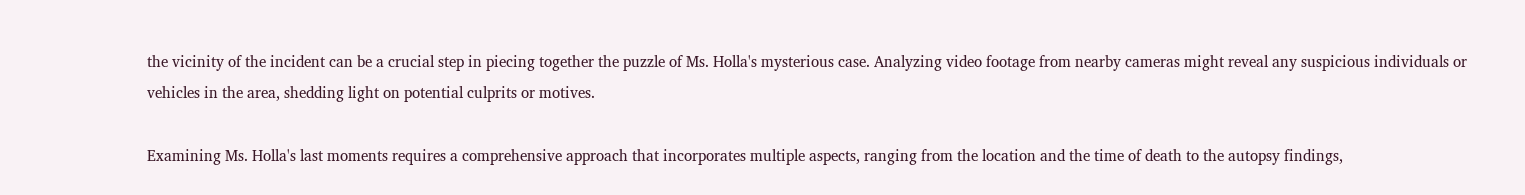the vicinity of the incident can be a crucial step in piecing together the puzzle of Ms. Holla's mysterious case. Analyzing video footage from nearby cameras might reveal any suspicious individuals or vehicles in the area, shedding light on potential culprits or motives.

Examining Ms. Holla's last moments requires a comprehensive approach that incorporates multiple aspects, ranging from the location and the time of death to the autopsy findings,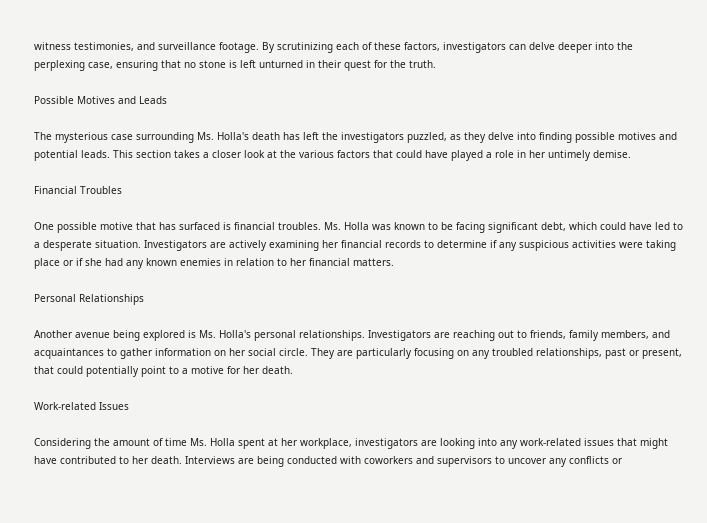witness testimonies, and surveillance footage. By scrutinizing each of these factors, investigators can delve deeper into the perplexing case, ensuring that no stone is left unturned in their quest for the truth.

Possible Motives and Leads

The mysterious case surrounding Ms. Holla's death has left the investigators puzzled, as they delve into finding possible motives and potential leads. This section takes a closer look at the various factors that could have played a role in her untimely demise.

Financial Troubles

One possible motive that has surfaced is financial troubles. Ms. Holla was known to be facing significant debt, which could have led to a desperate situation. Investigators are actively examining her financial records to determine if any suspicious activities were taking place or if she had any known enemies in relation to her financial matters.

Personal Relationships

Another avenue being explored is Ms. Holla's personal relationships. Investigators are reaching out to friends, family members, and acquaintances to gather information on her social circle. They are particularly focusing on any troubled relationships, past or present, that could potentially point to a motive for her death.

Work-related Issues

Considering the amount of time Ms. Holla spent at her workplace, investigators are looking into any work-related issues that might have contributed to her death. Interviews are being conducted with coworkers and supervisors to uncover any conflicts or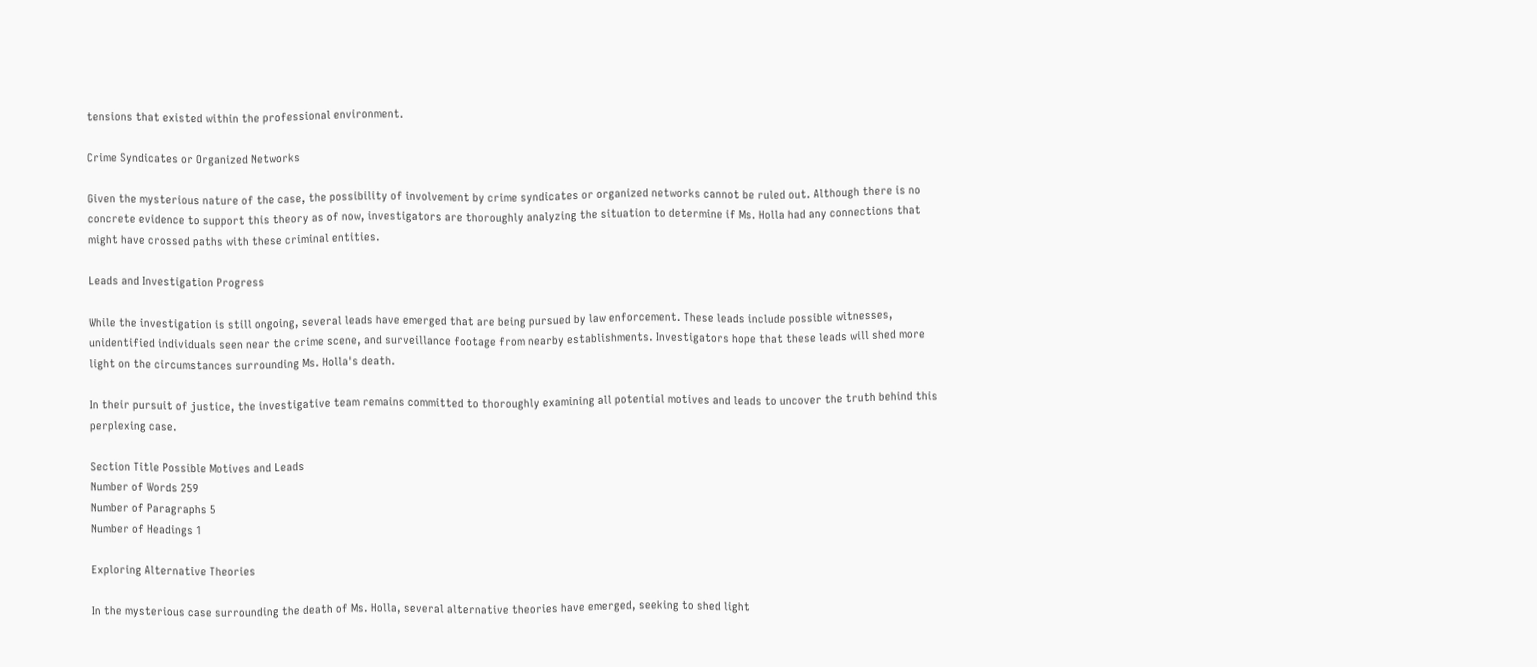tensions that existed within the professional environment.

Crime Syndicates or Organized Networks

Given the mysterious nature of the case, the possibility of involvement by crime syndicates or organized networks cannot be ruled out. Although there is no concrete evidence to support this theory as of now, investigators are thoroughly analyzing the situation to determine if Ms. Holla had any connections that might have crossed paths with these criminal entities.

Leads and Investigation Progress

While the investigation is still ongoing, several leads have emerged that are being pursued by law enforcement. These leads include possible witnesses, unidentified individuals seen near the crime scene, and surveillance footage from nearby establishments. Investigators hope that these leads will shed more light on the circumstances surrounding Ms. Holla's death.

In their pursuit of justice, the investigative team remains committed to thoroughly examining all potential motives and leads to uncover the truth behind this perplexing case.

Section Title Possible Motives and Leads
Number of Words 259
Number of Paragraphs 5
Number of Headings 1

Exploring Alternative Theories

In the mysterious case surrounding the death of Ms. Holla, several alternative theories have emerged, seeking to shed light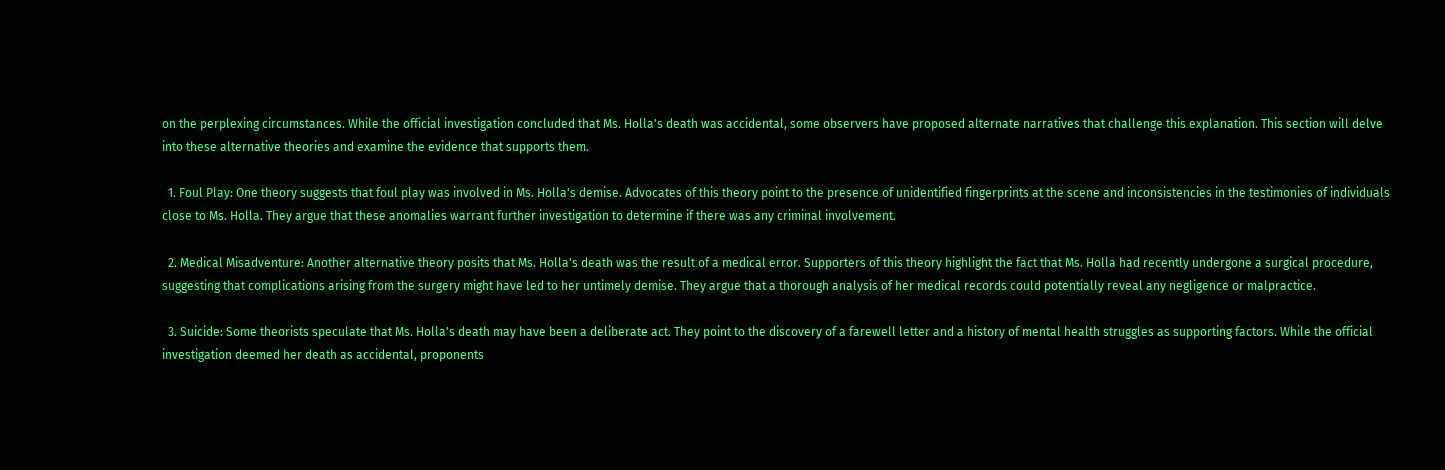on the perplexing circumstances. While the official investigation concluded that Ms. Holla's death was accidental, some observers have proposed alternate narratives that challenge this explanation. This section will delve into these alternative theories and examine the evidence that supports them.

  1. Foul Play: One theory suggests that foul play was involved in Ms. Holla's demise. Advocates of this theory point to the presence of unidentified fingerprints at the scene and inconsistencies in the testimonies of individuals close to Ms. Holla. They argue that these anomalies warrant further investigation to determine if there was any criminal involvement.

  2. Medical Misadventure: Another alternative theory posits that Ms. Holla's death was the result of a medical error. Supporters of this theory highlight the fact that Ms. Holla had recently undergone a surgical procedure, suggesting that complications arising from the surgery might have led to her untimely demise. They argue that a thorough analysis of her medical records could potentially reveal any negligence or malpractice.

  3. Suicide: Some theorists speculate that Ms. Holla's death may have been a deliberate act. They point to the discovery of a farewell letter and a history of mental health struggles as supporting factors. While the official investigation deemed her death as accidental, proponents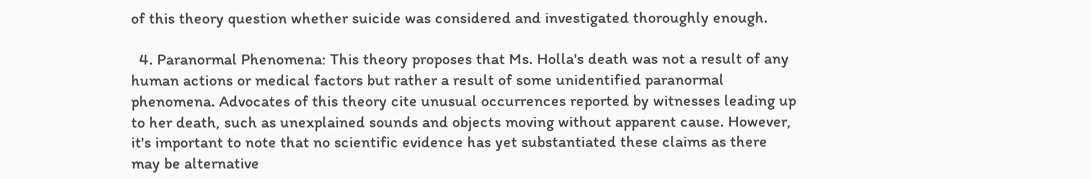of this theory question whether suicide was considered and investigated thoroughly enough.

  4. Paranormal Phenomena: This theory proposes that Ms. Holla's death was not a result of any human actions or medical factors but rather a result of some unidentified paranormal phenomena. Advocates of this theory cite unusual occurrences reported by witnesses leading up to her death, such as unexplained sounds and objects moving without apparent cause. However, it's important to note that no scientific evidence has yet substantiated these claims as there may be alternative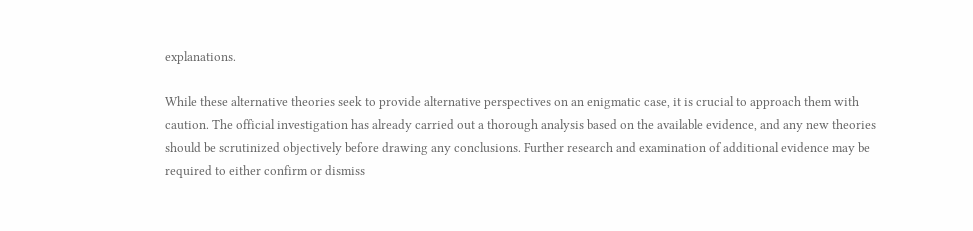explanations.

While these alternative theories seek to provide alternative perspectives on an enigmatic case, it is crucial to approach them with caution. The official investigation has already carried out a thorough analysis based on the available evidence, and any new theories should be scrutinized objectively before drawing any conclusions. Further research and examination of additional evidence may be required to either confirm or dismiss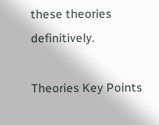these theories definitively.

Theories Key Points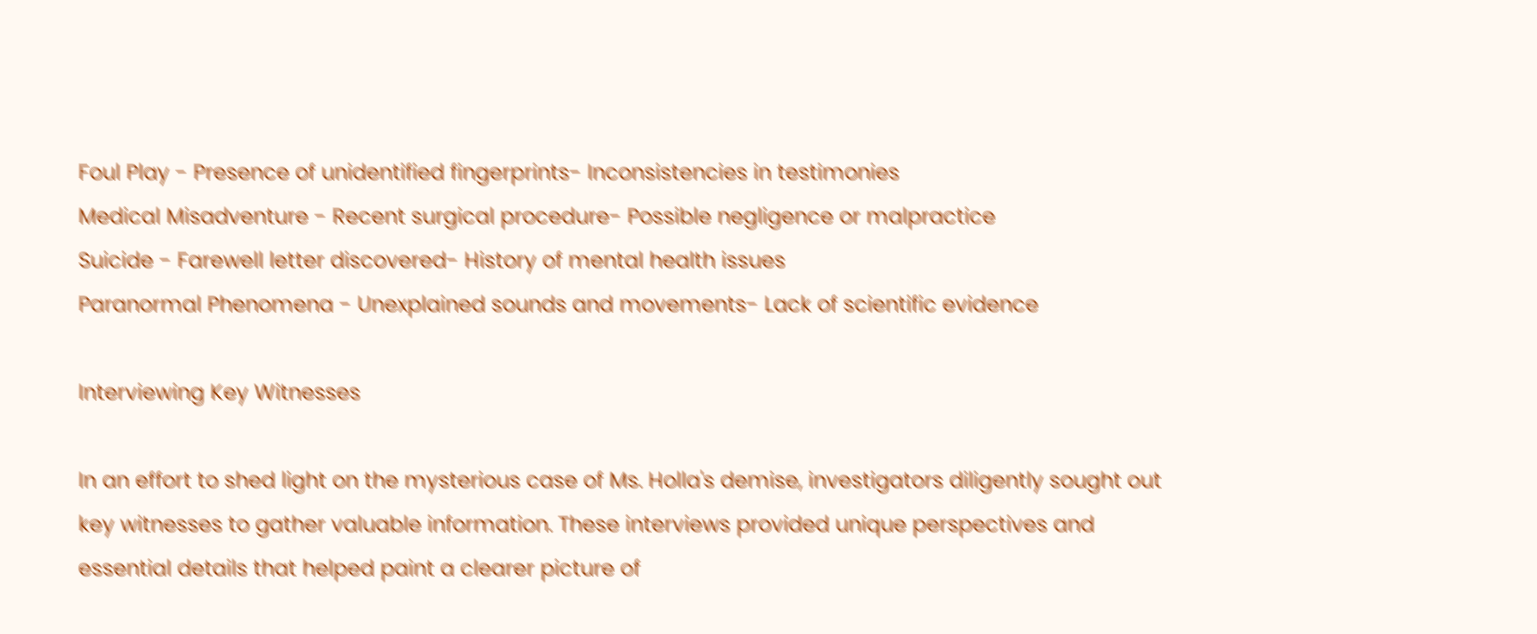Foul Play - Presence of unidentified fingerprints- Inconsistencies in testimonies
Medical Misadventure - Recent surgical procedure- Possible negligence or malpractice
Suicide - Farewell letter discovered- History of mental health issues
Paranormal Phenomena - Unexplained sounds and movements- Lack of scientific evidence

Interviewing Key Witnesses

In an effort to shed light on the mysterious case of Ms. Holla's demise, investigators diligently sought out key witnesses to gather valuable information. These interviews provided unique perspectives and essential details that helped paint a clearer picture of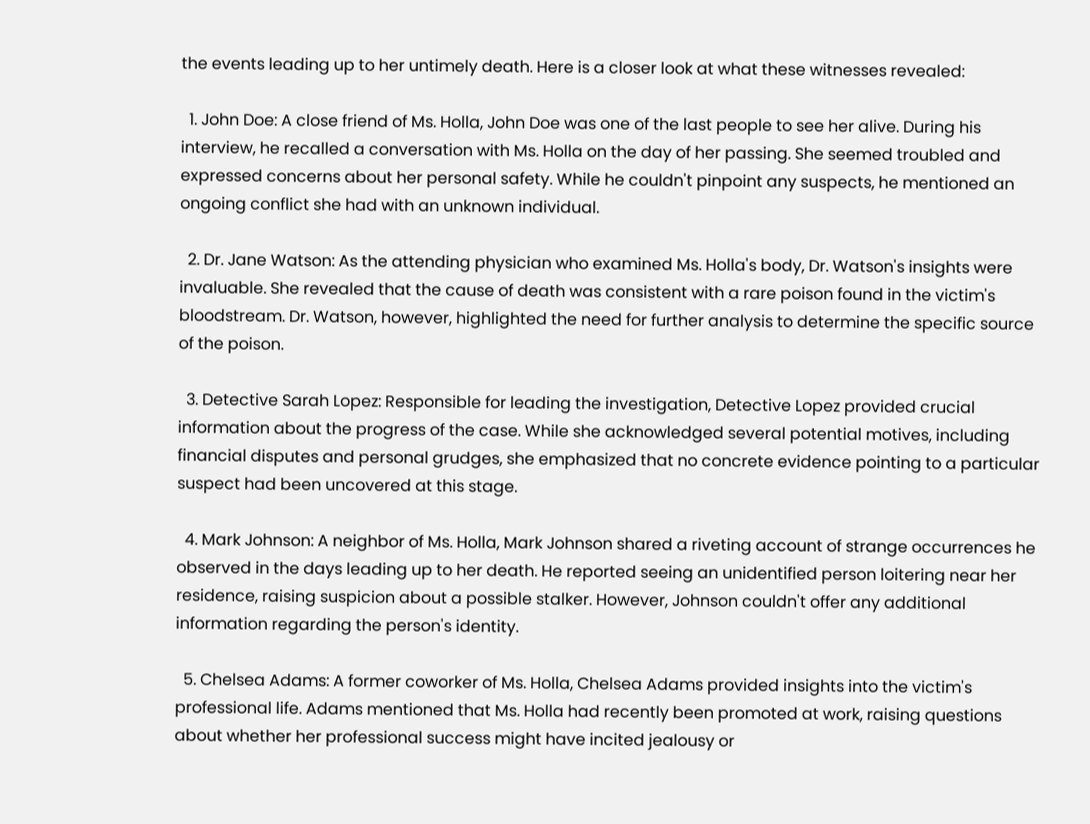the events leading up to her untimely death. Here is a closer look at what these witnesses revealed:

  1. John Doe: A close friend of Ms. Holla, John Doe was one of the last people to see her alive. During his interview, he recalled a conversation with Ms. Holla on the day of her passing. She seemed troubled and expressed concerns about her personal safety. While he couldn't pinpoint any suspects, he mentioned an ongoing conflict she had with an unknown individual.

  2. Dr. Jane Watson: As the attending physician who examined Ms. Holla's body, Dr. Watson's insights were invaluable. She revealed that the cause of death was consistent with a rare poison found in the victim's bloodstream. Dr. Watson, however, highlighted the need for further analysis to determine the specific source of the poison.

  3. Detective Sarah Lopez: Responsible for leading the investigation, Detective Lopez provided crucial information about the progress of the case. While she acknowledged several potential motives, including financial disputes and personal grudges, she emphasized that no concrete evidence pointing to a particular suspect had been uncovered at this stage.

  4. Mark Johnson: A neighbor of Ms. Holla, Mark Johnson shared a riveting account of strange occurrences he observed in the days leading up to her death. He reported seeing an unidentified person loitering near her residence, raising suspicion about a possible stalker. However, Johnson couldn't offer any additional information regarding the person's identity.

  5. Chelsea Adams: A former coworker of Ms. Holla, Chelsea Adams provided insights into the victim's professional life. Adams mentioned that Ms. Holla had recently been promoted at work, raising questions about whether her professional success might have incited jealousy or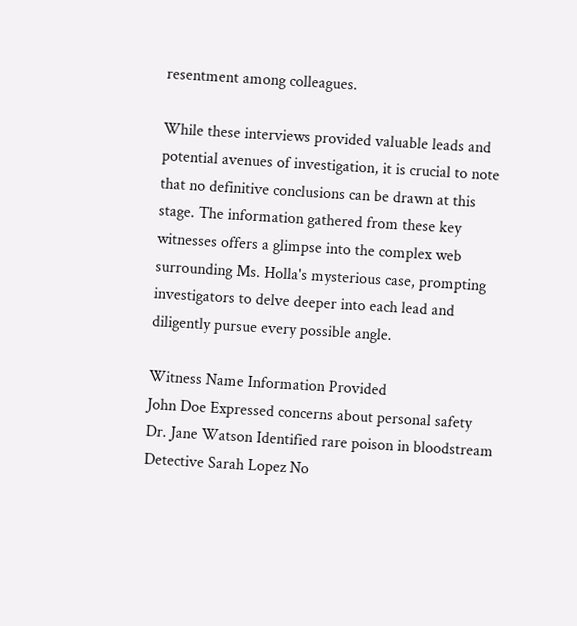resentment among colleagues.

While these interviews provided valuable leads and potential avenues of investigation, it is crucial to note that no definitive conclusions can be drawn at this stage. The information gathered from these key witnesses offers a glimpse into the complex web surrounding Ms. Holla's mysterious case, prompting investigators to delve deeper into each lead and diligently pursue every possible angle.

Witness Name Information Provided
John Doe Expressed concerns about personal safety
Dr. Jane Watson Identified rare poison in bloodstream
Detective Sarah Lopez No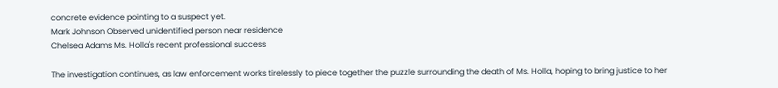concrete evidence pointing to a suspect yet.
Mark Johnson Observed unidentified person near residence
Chelsea Adams Ms. Holla's recent professional success

The investigation continues, as law enforcement works tirelessly to piece together the puzzle surrounding the death of Ms. Holla, hoping to bring justice to her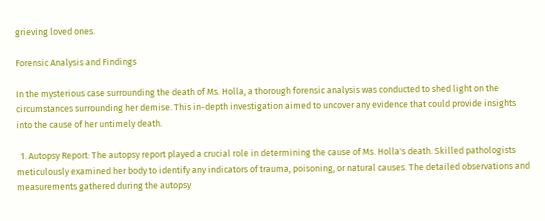grieving loved ones.

Forensic Analysis and Findings

In the mysterious case surrounding the death of Ms. Holla, a thorough forensic analysis was conducted to shed light on the circumstances surrounding her demise. This in-depth investigation aimed to uncover any evidence that could provide insights into the cause of her untimely death.

  1. Autopsy Report: The autopsy report played a crucial role in determining the cause of Ms. Holla's death. Skilled pathologists meticulously examined her body to identify any indicators of trauma, poisoning, or natural causes. The detailed observations and measurements gathered during the autopsy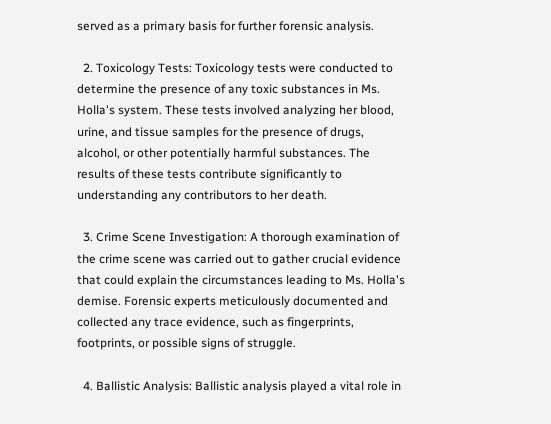served as a primary basis for further forensic analysis.

  2. Toxicology Tests: Toxicology tests were conducted to determine the presence of any toxic substances in Ms. Holla's system. These tests involved analyzing her blood, urine, and tissue samples for the presence of drugs, alcohol, or other potentially harmful substances. The results of these tests contribute significantly to understanding any contributors to her death.

  3. Crime Scene Investigation: A thorough examination of the crime scene was carried out to gather crucial evidence that could explain the circumstances leading to Ms. Holla's demise. Forensic experts meticulously documented and collected any trace evidence, such as fingerprints, footprints, or possible signs of struggle.

  4. Ballistic Analysis: Ballistic analysis played a vital role in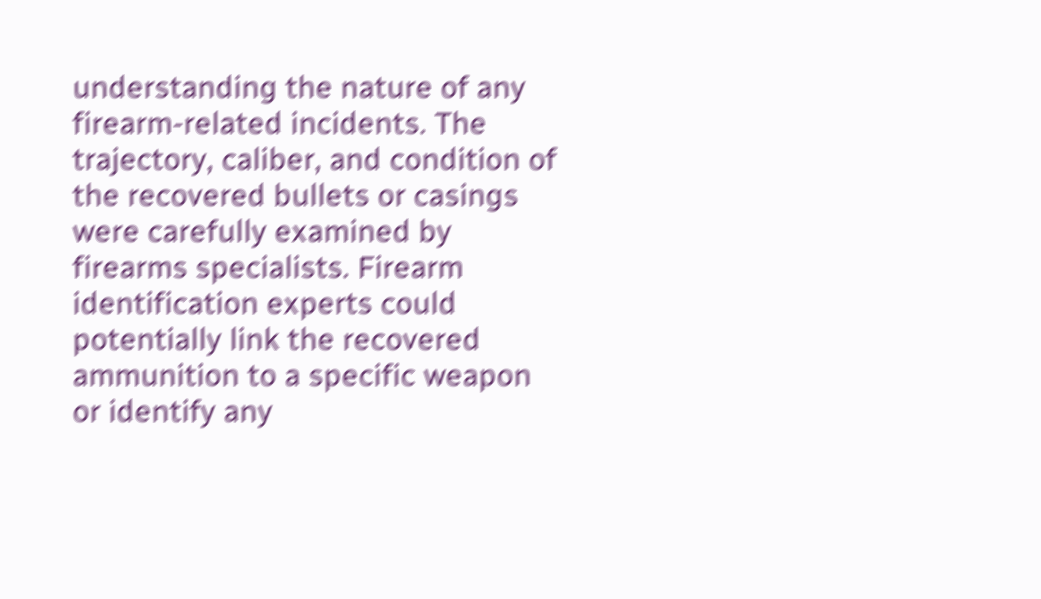understanding the nature of any firearm-related incidents. The trajectory, caliber, and condition of the recovered bullets or casings were carefully examined by firearms specialists. Firearm identification experts could potentially link the recovered ammunition to a specific weapon or identify any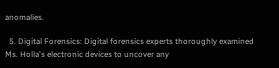anomalies.

  5. Digital Forensics: Digital forensics experts thoroughly examined Ms. Holla's electronic devices to uncover any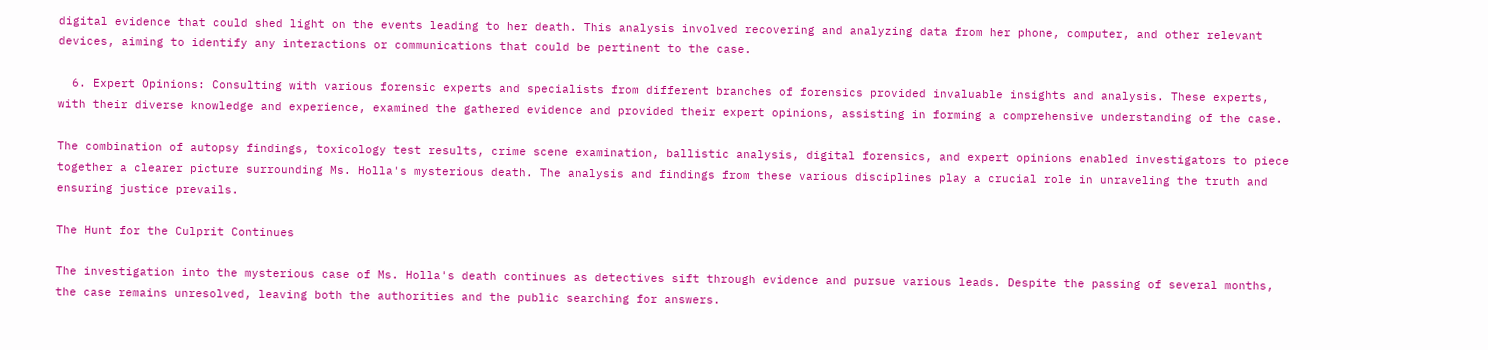digital evidence that could shed light on the events leading to her death. This analysis involved recovering and analyzing data from her phone, computer, and other relevant devices, aiming to identify any interactions or communications that could be pertinent to the case.

  6. Expert Opinions: Consulting with various forensic experts and specialists from different branches of forensics provided invaluable insights and analysis. These experts, with their diverse knowledge and experience, examined the gathered evidence and provided their expert opinions, assisting in forming a comprehensive understanding of the case.

The combination of autopsy findings, toxicology test results, crime scene examination, ballistic analysis, digital forensics, and expert opinions enabled investigators to piece together a clearer picture surrounding Ms. Holla's mysterious death. The analysis and findings from these various disciplines play a crucial role in unraveling the truth and ensuring justice prevails.

The Hunt for the Culprit Continues

The investigation into the mysterious case of Ms. Holla's death continues as detectives sift through evidence and pursue various leads. Despite the passing of several months, the case remains unresolved, leaving both the authorities and the public searching for answers.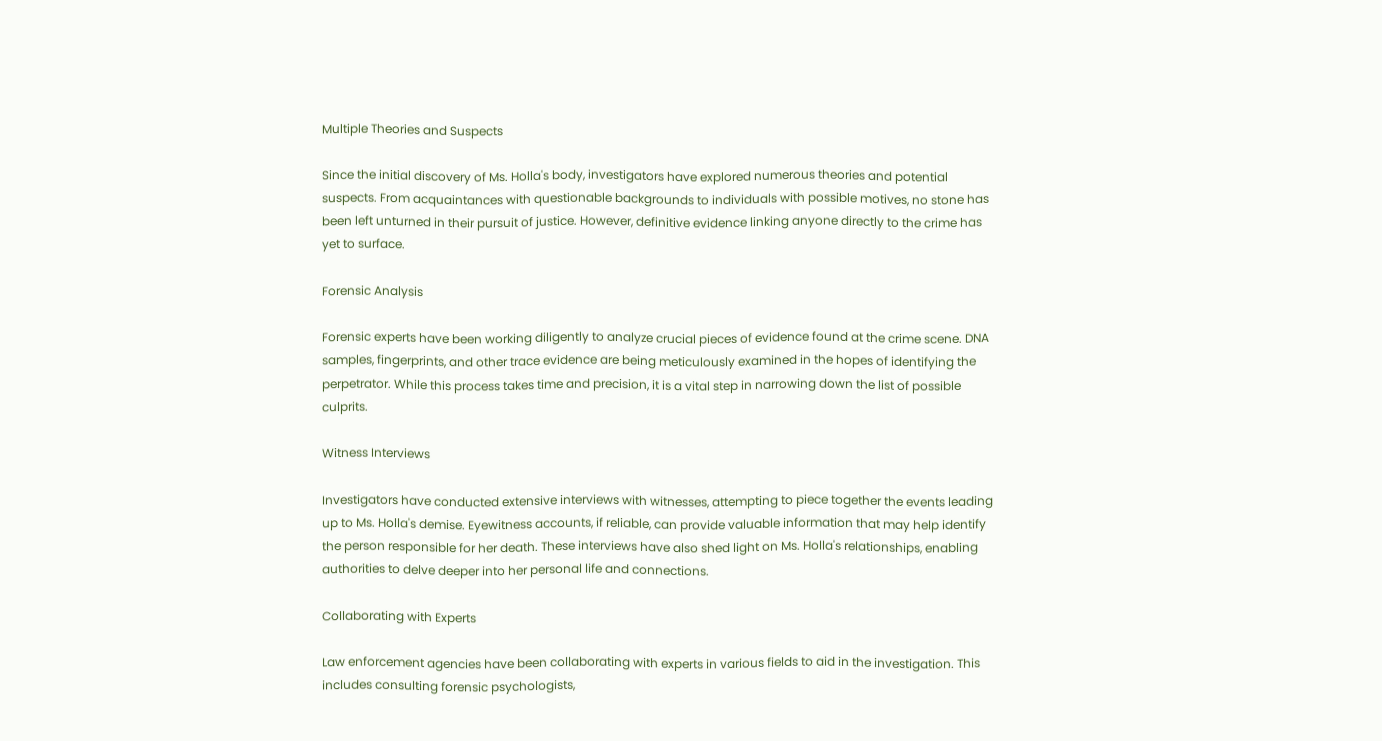Multiple Theories and Suspects

Since the initial discovery of Ms. Holla's body, investigators have explored numerous theories and potential suspects. From acquaintances with questionable backgrounds to individuals with possible motives, no stone has been left unturned in their pursuit of justice. However, definitive evidence linking anyone directly to the crime has yet to surface.

Forensic Analysis

Forensic experts have been working diligently to analyze crucial pieces of evidence found at the crime scene. DNA samples, fingerprints, and other trace evidence are being meticulously examined in the hopes of identifying the perpetrator. While this process takes time and precision, it is a vital step in narrowing down the list of possible culprits.

Witness Interviews

Investigators have conducted extensive interviews with witnesses, attempting to piece together the events leading up to Ms. Holla's demise. Eyewitness accounts, if reliable, can provide valuable information that may help identify the person responsible for her death. These interviews have also shed light on Ms. Holla's relationships, enabling authorities to delve deeper into her personal life and connections.

Collaborating with Experts

Law enforcement agencies have been collaborating with experts in various fields to aid in the investigation. This includes consulting forensic psychologists,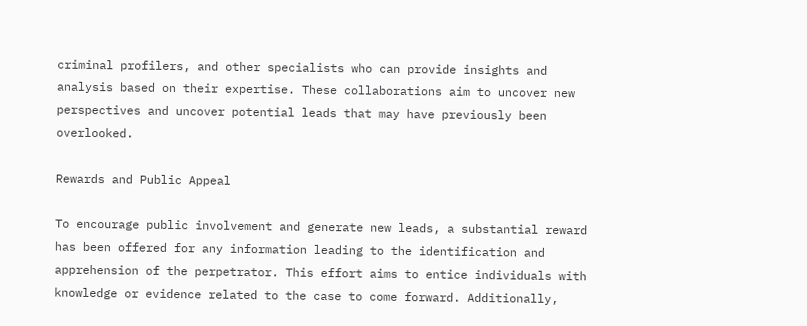criminal profilers, and other specialists who can provide insights and analysis based on their expertise. These collaborations aim to uncover new perspectives and uncover potential leads that may have previously been overlooked.

Rewards and Public Appeal

To encourage public involvement and generate new leads, a substantial reward has been offered for any information leading to the identification and apprehension of the perpetrator. This effort aims to entice individuals with knowledge or evidence related to the case to come forward. Additionally,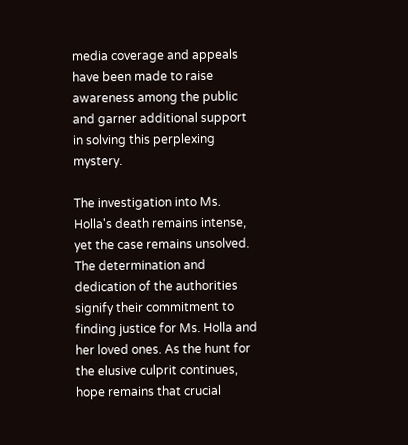media coverage and appeals have been made to raise awareness among the public and garner additional support in solving this perplexing mystery.

The investigation into Ms. Holla's death remains intense, yet the case remains unsolved. The determination and dedication of the authorities signify their commitment to finding justice for Ms. Holla and her loved ones. As the hunt for the elusive culprit continues, hope remains that crucial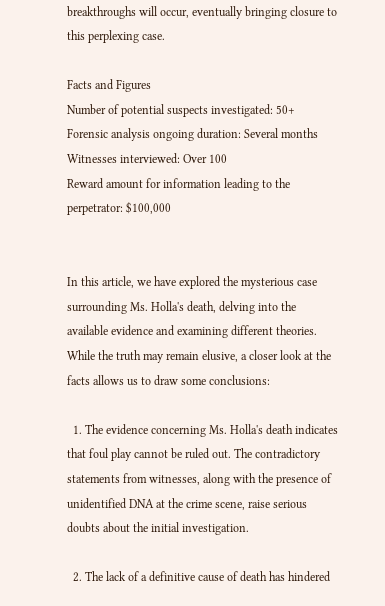breakthroughs will occur, eventually bringing closure to this perplexing case.

Facts and Figures
Number of potential suspects investigated: 50+
Forensic analysis ongoing duration: Several months
Witnesses interviewed: Over 100
Reward amount for information leading to the perpetrator: $100,000


In this article, we have explored the mysterious case surrounding Ms. Holla's death, delving into the available evidence and examining different theories. While the truth may remain elusive, a closer look at the facts allows us to draw some conclusions:

  1. The evidence concerning Ms. Holla's death indicates that foul play cannot be ruled out. The contradictory statements from witnesses, along with the presence of unidentified DNA at the crime scene, raise serious doubts about the initial investigation.

  2. The lack of a definitive cause of death has hindered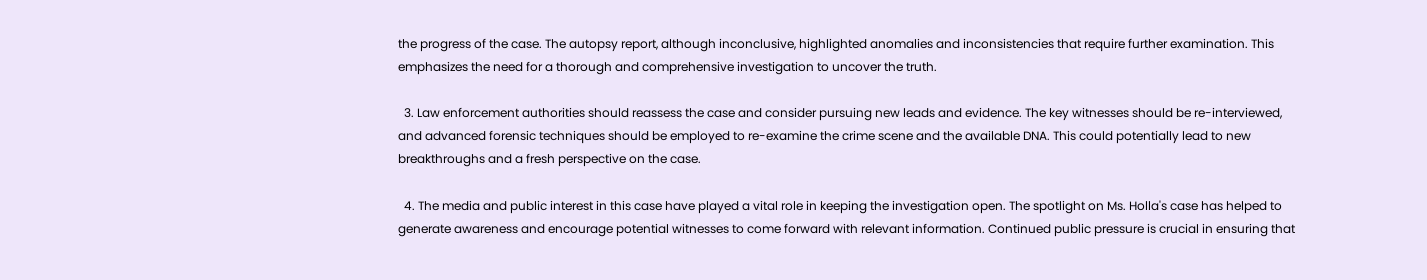the progress of the case. The autopsy report, although inconclusive, highlighted anomalies and inconsistencies that require further examination. This emphasizes the need for a thorough and comprehensive investigation to uncover the truth.

  3. Law enforcement authorities should reassess the case and consider pursuing new leads and evidence. The key witnesses should be re-interviewed, and advanced forensic techniques should be employed to re-examine the crime scene and the available DNA. This could potentially lead to new breakthroughs and a fresh perspective on the case.

  4. The media and public interest in this case have played a vital role in keeping the investigation open. The spotlight on Ms. Holla's case has helped to generate awareness and encourage potential witnesses to come forward with relevant information. Continued public pressure is crucial in ensuring that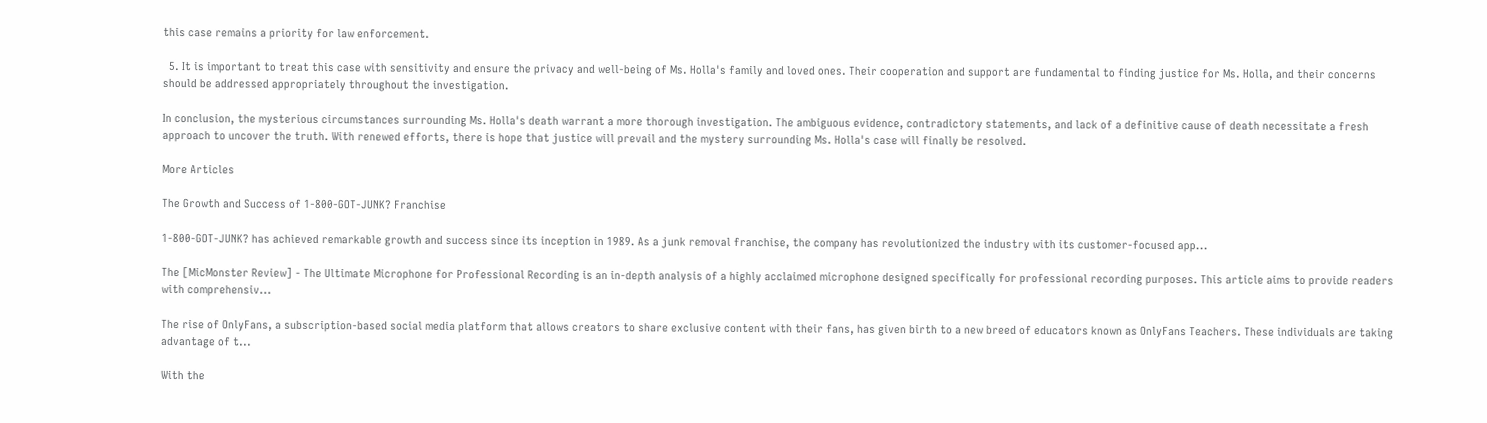this case remains a priority for law enforcement.

  5. It is important to treat this case with sensitivity and ensure the privacy and well-being of Ms. Holla's family and loved ones. Their cooperation and support are fundamental to finding justice for Ms. Holla, and their concerns should be addressed appropriately throughout the investigation.

In conclusion, the mysterious circumstances surrounding Ms. Holla's death warrant a more thorough investigation. The ambiguous evidence, contradictory statements, and lack of a definitive cause of death necessitate a fresh approach to uncover the truth. With renewed efforts, there is hope that justice will prevail and the mystery surrounding Ms. Holla's case will finally be resolved.

More Articles

The Growth and Success of 1-800-GOT-JUNK? Franchise

1-800-GOT-JUNK? has achieved remarkable growth and success since its inception in 1989. As a junk removal franchise, the company has revolutionized the industry with its customer-focused app...

The [MicMonster Review] - The Ultimate Microphone for Professional Recording is an in-depth analysis of a highly acclaimed microphone designed specifically for professional recording purposes. This article aims to provide readers with comprehensiv...

The rise of OnlyFans, a subscription-based social media platform that allows creators to share exclusive content with their fans, has given birth to a new breed of educators known as OnlyFans Teachers. These individuals are taking advantage of t...

With the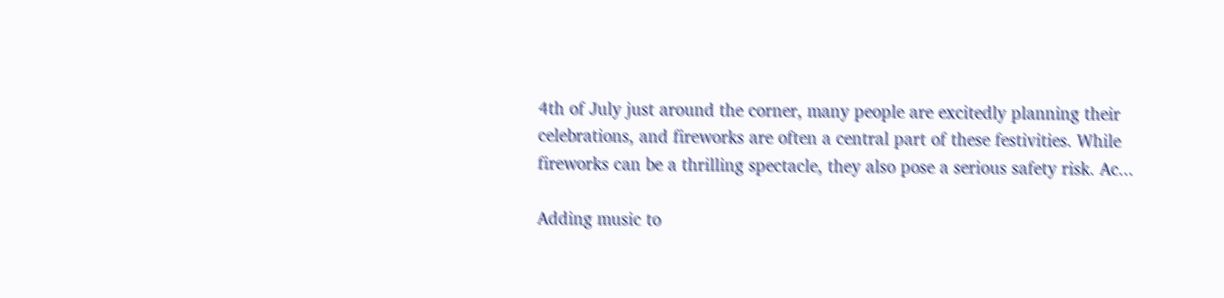4th of July just around the corner, many people are excitedly planning their celebrations, and fireworks are often a central part of these festivities. While fireworks can be a thrilling spectacle, they also pose a serious safety risk. Ac...

Adding music to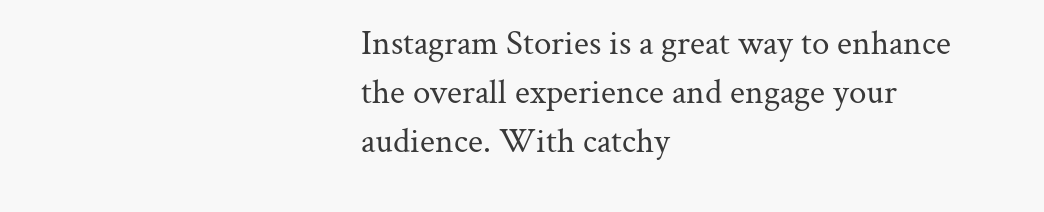Instagram Stories is a great way to enhance the overall experience and engage your audience. With catchy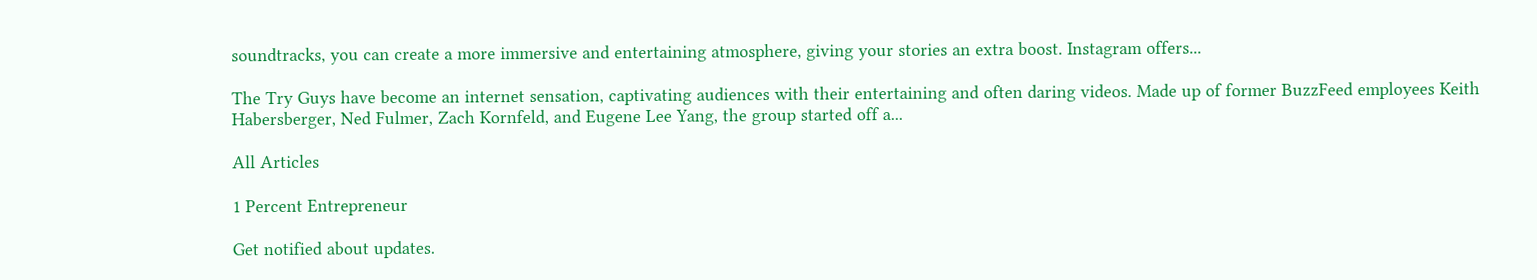soundtracks, you can create a more immersive and entertaining atmosphere, giving your stories an extra boost. Instagram offers...

The Try Guys have become an internet sensation, captivating audiences with their entertaining and often daring videos. Made up of former BuzzFeed employees Keith Habersberger, Ned Fulmer, Zach Kornfeld, and Eugene Lee Yang, the group started off a...

All Articles

1 Percent Entrepreneur

Get notified about updates.